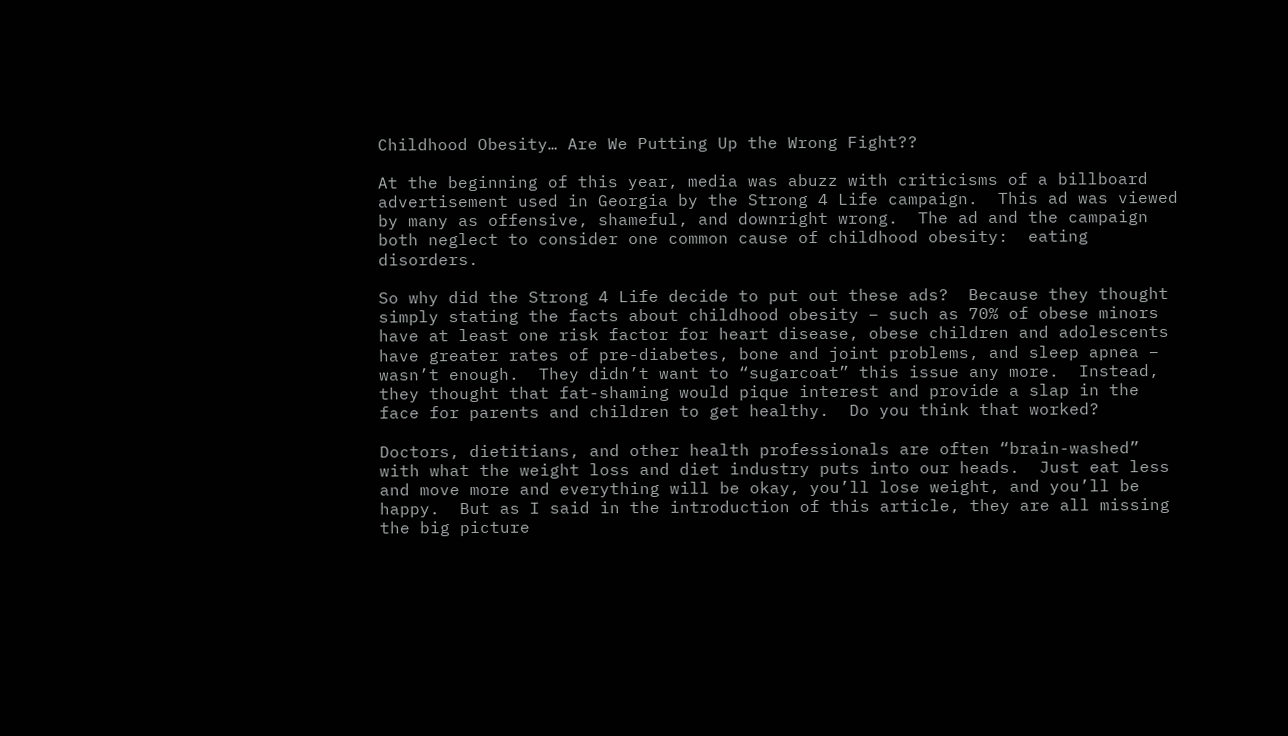Childhood Obesity… Are We Putting Up the Wrong Fight??

At the beginning of this year, media was abuzz with criticisms of a billboard advertisement used in Georgia by the Strong 4 Life campaign.  This ad was viewed by many as offensive, shameful, and downright wrong.  The ad and the campaign both neglect to consider one common cause of childhood obesity:  eating disorders.

So why did the Strong 4 Life decide to put out these ads?  Because they thought simply stating the facts about childhood obesity – such as 70% of obese minors have at least one risk factor for heart disease, obese children and adolescents have greater rates of pre-diabetes, bone and joint problems, and sleep apnea – wasn’t enough.  They didn’t want to “sugarcoat” this issue any more.  Instead, they thought that fat-shaming would pique interest and provide a slap in the face for parents and children to get healthy.  Do you think that worked?

Doctors, dietitians, and other health professionals are often “brain-washed” with what the weight loss and diet industry puts into our heads.  Just eat less and move more and everything will be okay, you’ll lose weight, and you’ll be happy.  But as I said in the introduction of this article, they are all missing the big picture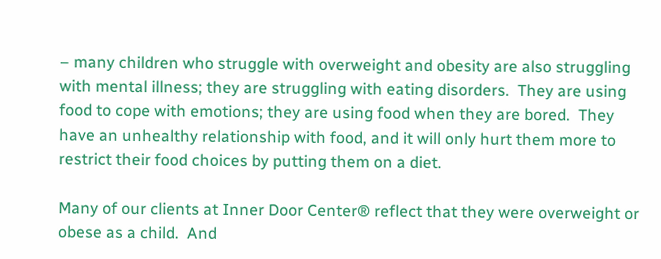– many children who struggle with overweight and obesity are also struggling with mental illness; they are struggling with eating disorders.  They are using food to cope with emotions; they are using food when they are bored.  They have an unhealthy relationship with food, and it will only hurt them more to restrict their food choices by putting them on a diet.

Many of our clients at Inner Door Center® reflect that they were overweight or obese as a child.  And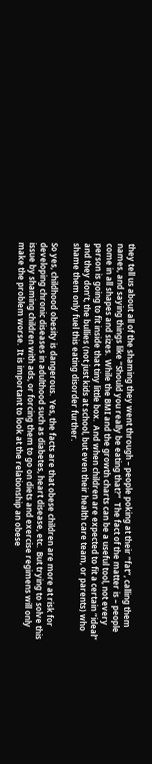they tell us about all of the shaming they went through – people poking at their “fat”, calling them names, and saying things like “Should you really be eating that?”  The fact of the matter is – people come in all shapes and sizes.  While the BMI and the growth charts can be a useful tool, not every person is going to fit inside that tiny little box.  And when children are expected to fit a certain “ideal” and they don’t, the bullies (not just kids at school, but even their health care team, or parents) who shame them only fuel this eating disorder further.

So yes, childhood obesity is dangerous.  Yes, the facts are that obese children are more at risk for developing chronic diseases in adulthood such as diabetes, heart disease, etc.  But trying to solve this issue by shaming children with ads, or forcing them to go on diets and exercise regimens will only make the problem worse.  It is important to look at the relationship an obese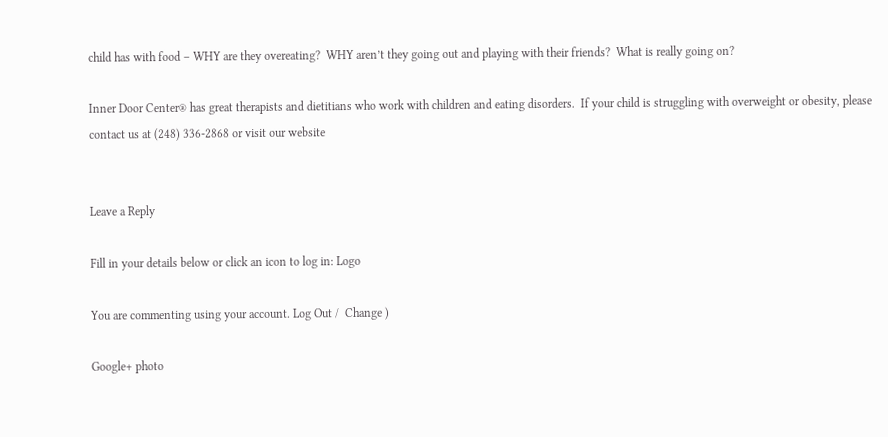child has with food – WHY are they overeating?  WHY aren’t they going out and playing with their friends?  What is really going on?

Inner Door Center® has great therapists and dietitians who work with children and eating disorders.  If your child is struggling with overweight or obesity, please contact us at (248) 336-2868 or visit our website


Leave a Reply

Fill in your details below or click an icon to log in: Logo

You are commenting using your account. Log Out /  Change )

Google+ photo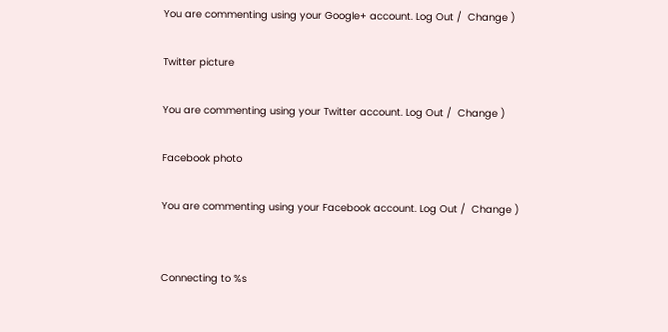You are commenting using your Google+ account. Log Out /  Change )

Twitter picture

You are commenting using your Twitter account. Log Out /  Change )

Facebook photo

You are commenting using your Facebook account. Log Out /  Change )


Connecting to %s